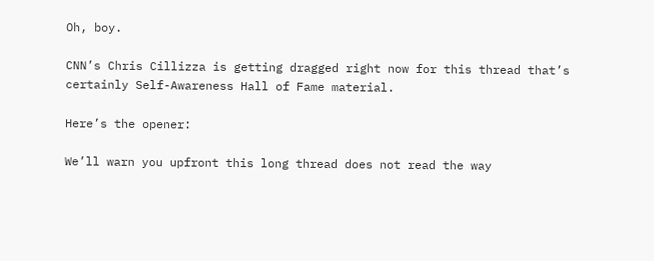Oh, boy.

CNN’s Chris Cillizza is getting dragged right now for this thread that’s certainly Self-Awareness Hall of Fame material.

Here’s the opener:

We’ll warn you upfront this long thread does not read the way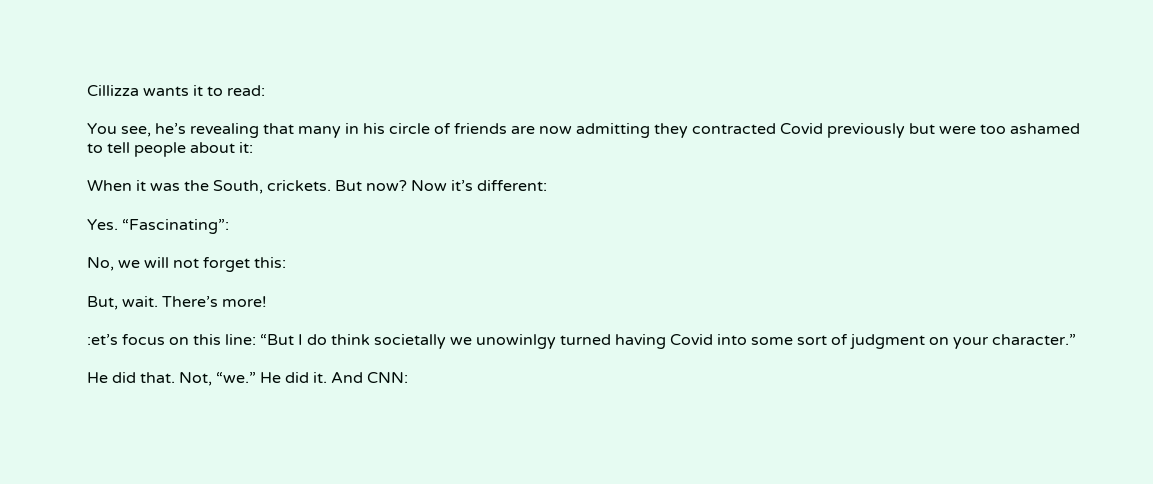Cillizza wants it to read:

You see, he’s revealing that many in his circle of friends are now admitting they contracted Covid previously but were too ashamed to tell people about it:

When it was the South, crickets. But now? Now it’s different:

Yes. “Fascinating”:

No, we will not forget this:

But, wait. There’s more!

:et’s focus on this line: “But I do think societally we unowinlgy turned having Covid into some sort of judgment on your character.”

He did that. Not, “we.” He did it. And CNN: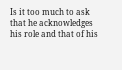Is it too much to ask that he acknowledges his role and that of his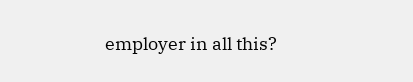employer in all this?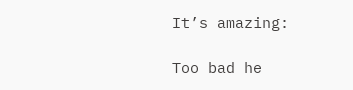It’s amazing:

Too bad he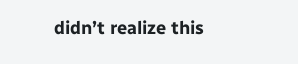didn’t realize this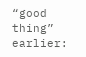“good thing” earlier: